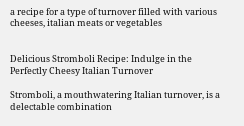a recipe for a type of turnover filled with various cheeses, italian meats or vegetables


Delicious Stromboli Recipe: Indulge in the Perfectly Cheesy Italian Turnover

Stromboli, a mouthwatering Italian turnover, is a delectable combination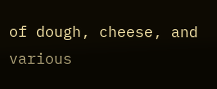of dough, cheese, and various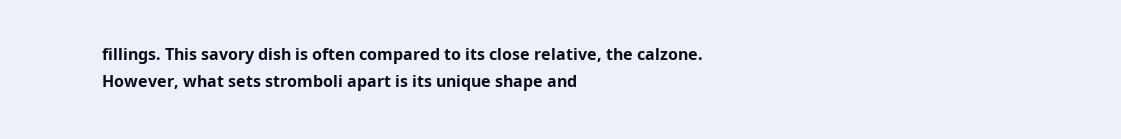fillings. This savory dish is often compared to its close relative, the calzone. However, what sets stromboli apart is its unique shape and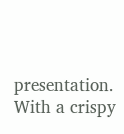presentation. With a crispy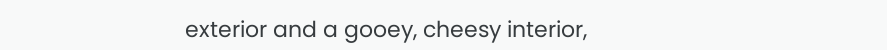exterior and a gooey, cheesy interior,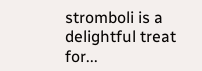stromboli is a delightful treat for...